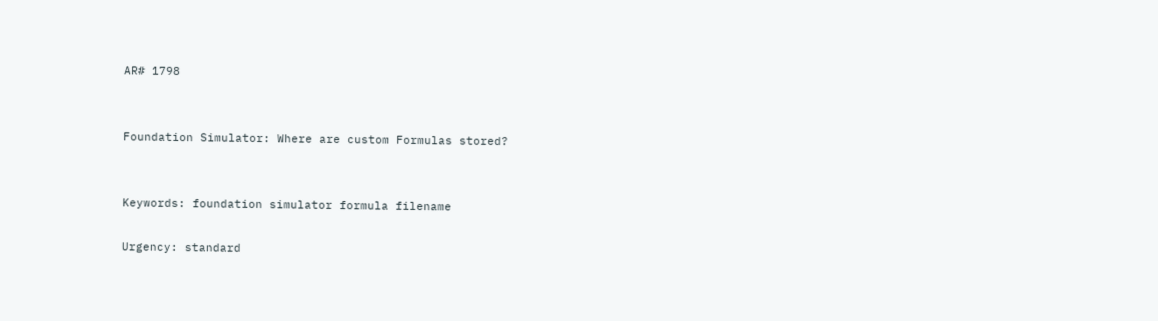AR# 1798


Foundation Simulator: Where are custom Formulas stored?


Keywords: foundation simulator formula filename

Urgency: standard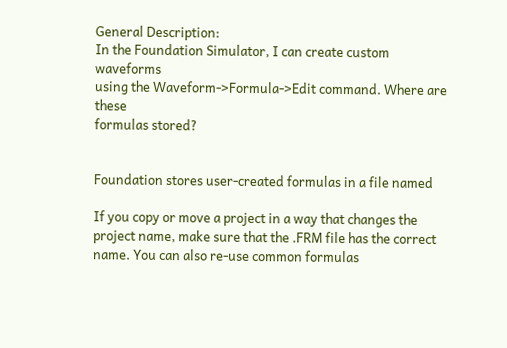General Description:
In the Foundation Simulator, I can create custom waveforms
using the Waveform->Formula->Edit command. Where are these
formulas stored?


Foundation stores user-created formulas in a file named

If you copy or move a project in a way that changes the
project name, make sure that the .FRM file has the correct
name. You can also re-use common formulas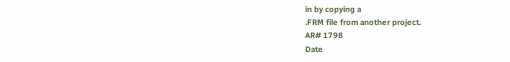in by copying a
.FRM file from another project.
AR# 1798
Date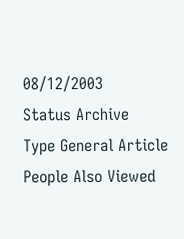08/12/2003
Status Archive
Type General Article
People Also Viewed